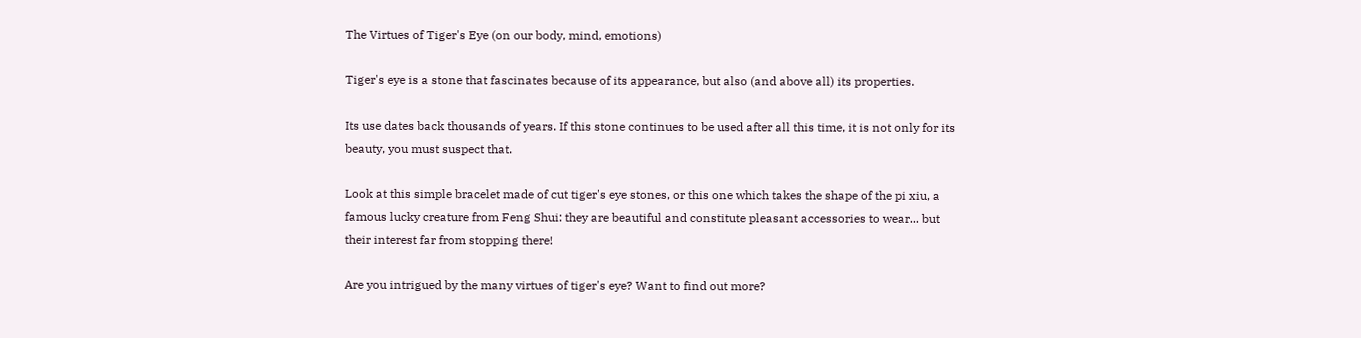The Virtues of Tiger's Eye (on our body, mind, emotions)

Tiger's eye is a stone that fascinates because of its appearance, but also (and above all) its properties.

Its use dates back thousands of years. If this stone continues to be used after all this time, it is not only for its beauty, you must suspect that.

Look at this simple bracelet made of cut tiger's eye stones, or this one which takes the shape of the pi xiu, a famous lucky creature from Feng Shui: they are beautiful and constitute pleasant accessories to wear... but their interest far from stopping there!

Are you intrigued by the many virtues of tiger's eye? Want to find out more?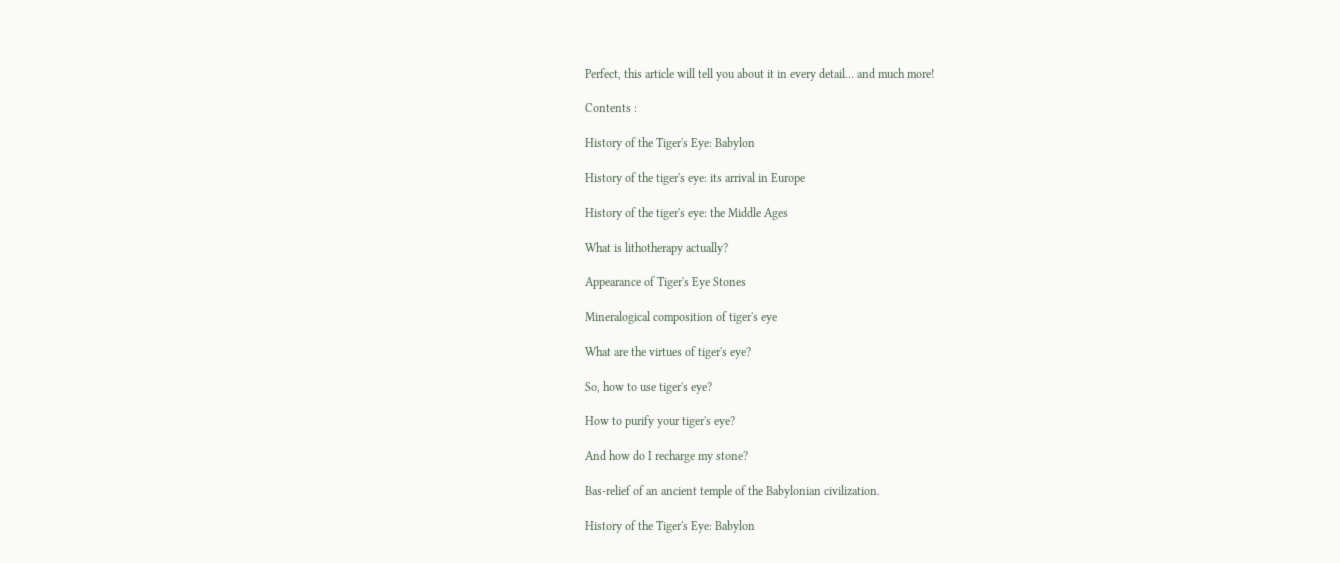Perfect, this article will tell you about it in every detail… and much more!

Contents :

History of the Tiger's Eye: Babylon

History of the tiger's eye: its arrival in Europe

History of the tiger's eye: the Middle Ages

What is lithotherapy actually?

Appearance of Tiger's Eye Stones

Mineralogical composition of tiger's eye

What are the virtues of tiger's eye?

So, how to use tiger's eye?

How to purify your tiger's eye?

And how do I recharge my stone?

Bas-relief of an ancient temple of the Babylonian civilization.

History of the Tiger's Eye: Babylon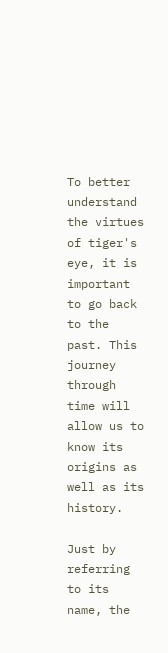To better understand the virtues of tiger's eye, it is important to go back to the past. This journey through time will allow us to know its origins as well as its history.

Just by referring to its name, the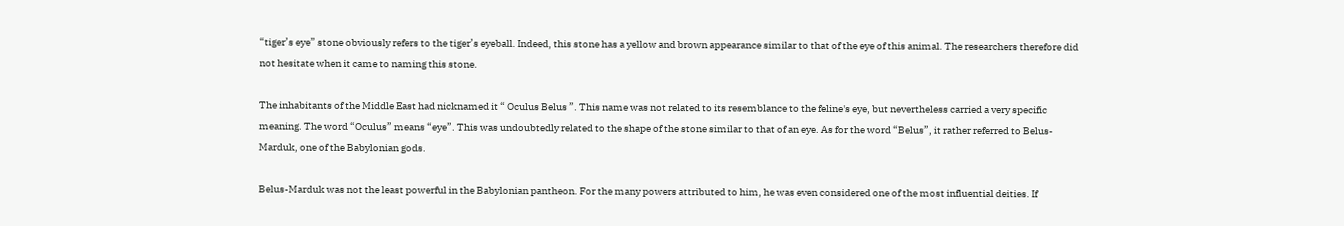“tiger’s eye” stone obviously refers to the tiger’s eyeball. Indeed, this stone has a yellow and brown appearance similar to that of the eye of this animal. The researchers therefore did not hesitate when it came to naming this stone.

The inhabitants of the Middle East had nicknamed it “ Oculus Belus ”. This name was not related to its resemblance to the feline's eye, but nevertheless carried a very specific meaning. The word “Oculus” means “eye”. This was undoubtedly related to the shape of the stone similar to that of an eye. As for the word “Belus”, it rather referred to Belus-Marduk, one of the Babylonian gods.

Belus-Marduk was not the least powerful in the Babylonian pantheon. For the many powers attributed to him, he was even considered one of the most influential deities. If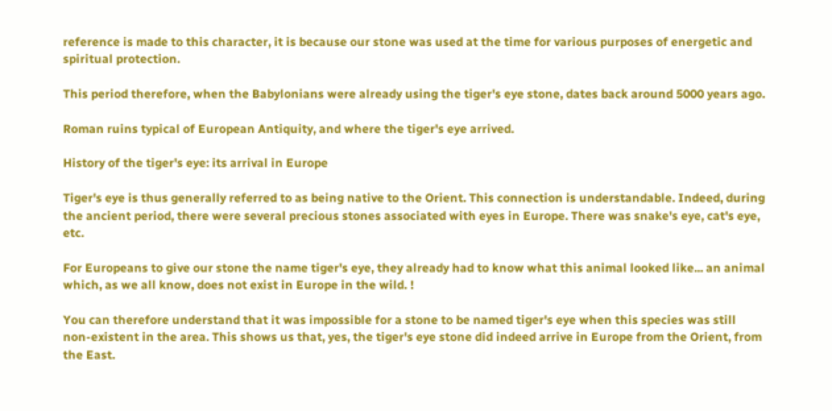reference is made to this character, it is because our stone was used at the time for various purposes of energetic and spiritual protection.

This period therefore, when the Babylonians were already using the tiger's eye stone, dates back around 5000 years ago.

Roman ruins typical of European Antiquity, and where the tiger's eye arrived.

History of the tiger's eye: its arrival in Europe

Tiger's eye is thus generally referred to as being native to the Orient. This connection is understandable. Indeed, during the ancient period, there were several precious stones associated with eyes in Europe. There was snake's eye, cat's eye, etc.

For Europeans to give our stone the name tiger's eye, they already had to know what this animal looked like... an animal which, as we all know, does not exist in Europe in the wild. !

You can therefore understand that it was impossible for a stone to be named tiger's eye when this species was still non-existent in the area. This shows us that, yes, the tiger's eye stone did indeed arrive in Europe from the Orient, from the East.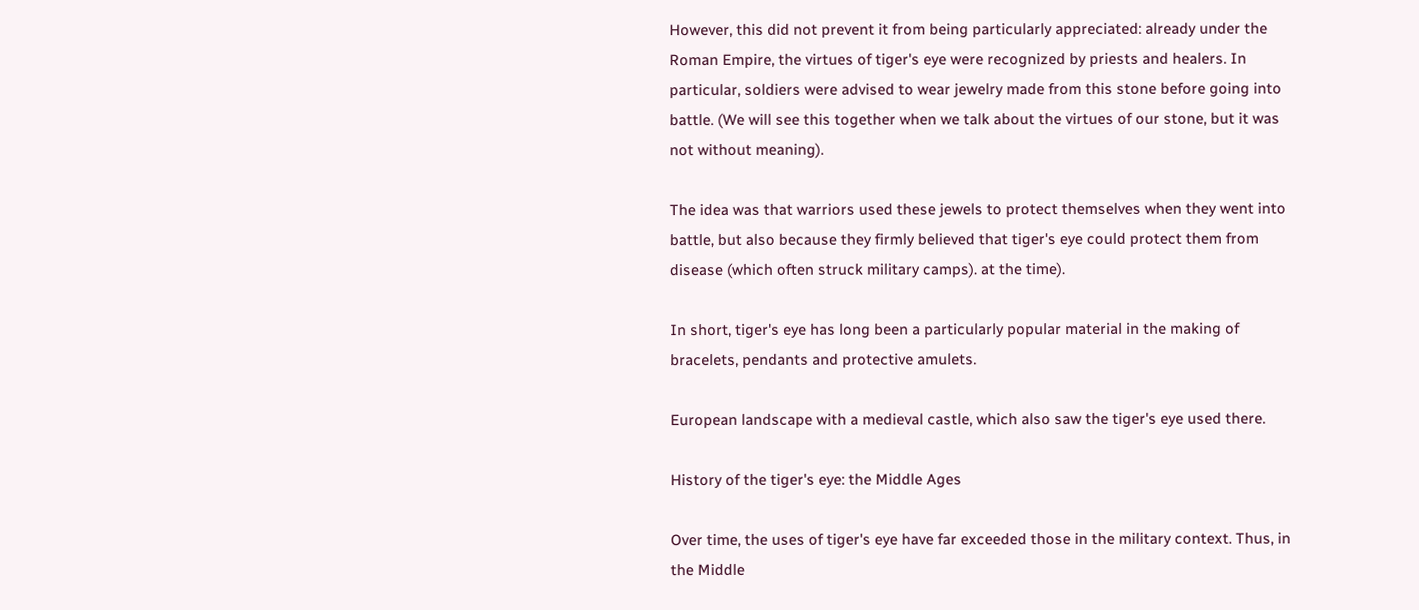However, this did not prevent it from being particularly appreciated: already under the Roman Empire, the virtues of tiger's eye were recognized by priests and healers. In particular, soldiers were advised to wear jewelry made from this stone before going into battle. (We will see this together when we talk about the virtues of our stone, but it was not without meaning).

The idea was that warriors used these jewels to protect themselves when they went into battle, but also because they firmly believed that tiger's eye could protect them from disease (which often struck military camps). at the time).

In short, tiger's eye has long been a particularly popular material in the making of bracelets, pendants and protective amulets.

European landscape with a medieval castle, which also saw the tiger's eye used there.

History of the tiger's eye: the Middle Ages

Over time, the uses of tiger's eye have far exceeded those in the military context. Thus, in the Middle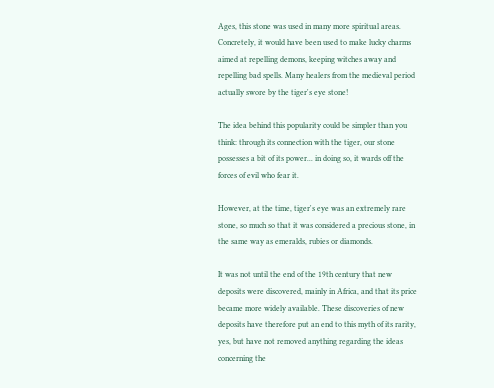Ages, this stone was used in many more spiritual areas. Concretely, it would have been used to make lucky charms aimed at repelling demons, keeping witches away and repelling bad spells. Many healers from the medieval period actually swore by the tiger's eye stone!

The idea behind this popularity could be simpler than you think: through its connection with the tiger, our stone possesses a bit of its power... in doing so, it wards off the forces of evil who fear it.

However, at the time, tiger's eye was an extremely rare stone, so much so that it was considered a precious stone, in the same way as emeralds, rubies or diamonds.

It was not until the end of the 19th century that new deposits were discovered, mainly in Africa, and that its price became more widely available. These discoveries of new deposits have therefore put an end to this myth of its rarity, yes, but have not removed anything regarding the ideas concerning the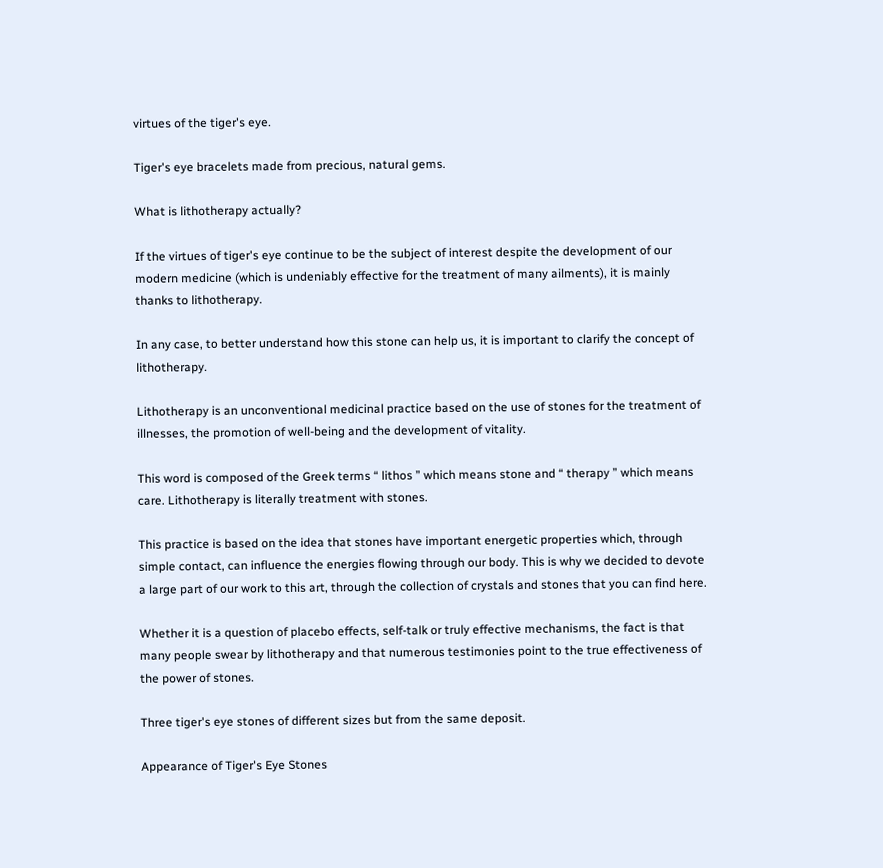virtues of the tiger's eye.

Tiger's eye bracelets made from precious, natural gems.

What is lithotherapy actually?

If the virtues of tiger's eye continue to be the subject of interest despite the development of our modern medicine (which is undeniably effective for the treatment of many ailments), it is mainly thanks to lithotherapy.

In any case, to better understand how this stone can help us, it is important to clarify the concept of lithotherapy.

Lithotherapy is an unconventional medicinal practice based on the use of stones for the treatment of illnesses, the promotion of well-being and the development of vitality.

This word is composed of the Greek terms “ lithos ” which means stone and “ therapy ” which means care. Lithotherapy is literally treatment with stones.

This practice is based on the idea that stones have important energetic properties which, through simple contact, can influence the energies flowing through our body. This is why we decided to devote a large part of our work to this art, through the collection of crystals and stones that you can find here.

Whether it is a question of placebo effects, self-talk or truly effective mechanisms, the fact is that many people swear by lithotherapy and that numerous testimonies point to the true effectiveness of the power of stones.

Three tiger's eye stones of different sizes but from the same deposit.

Appearance of Tiger's Eye Stones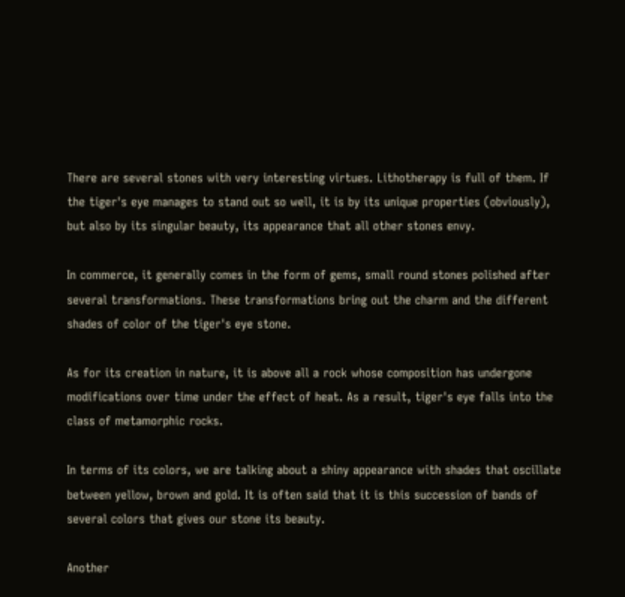There are several stones with very interesting virtues. Lithotherapy is full of them. If the tiger's eye manages to stand out so well, it is by its unique properties (obviously), but also by its singular beauty, its appearance that all other stones envy.

In commerce, it generally comes in the form of gems, small round stones polished after several transformations. These transformations bring out the charm and the different shades of color of the tiger's eye stone.

As for its creation in nature, it is above all a rock whose composition has undergone modifications over time under the effect of heat. As a result, tiger's eye falls into the class of metamorphic rocks.

In terms of its colors, we are talking about a shiny appearance with shades that oscillate between yellow, brown and gold. It is often said that it is this succession of bands of several colors that gives our stone its beauty.

Another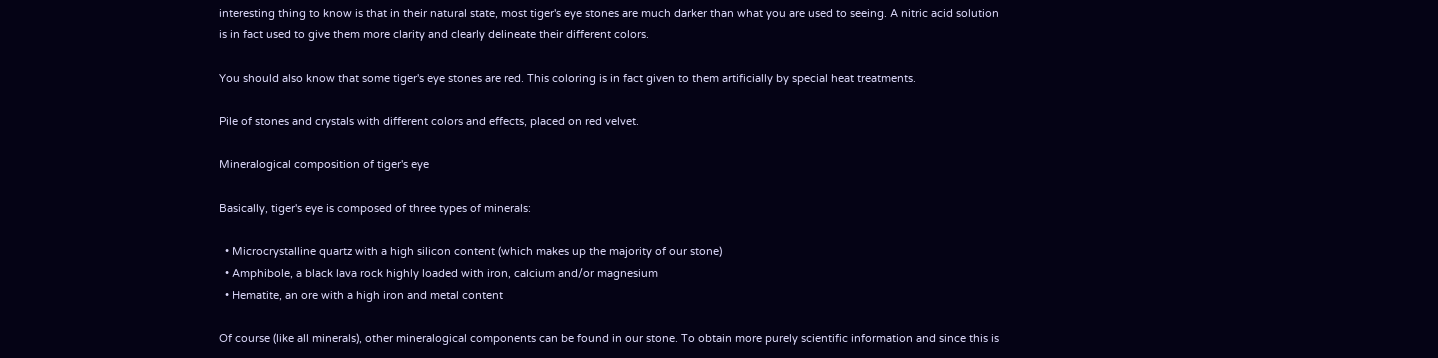interesting thing to know is that in their natural state, most tiger's eye stones are much darker than what you are used to seeing. A nitric acid solution is in fact used to give them more clarity and clearly delineate their different colors.

You should also know that some tiger's eye stones are red. This coloring is in fact given to them artificially by special heat treatments.

Pile of stones and crystals with different colors and effects, placed on red velvet.

Mineralogical composition of tiger's eye

Basically, tiger's eye is composed of three types of minerals:

  • Microcrystalline quartz with a high silicon content (which makes up the majority of our stone)
  • Amphibole, a black lava rock highly loaded with iron, calcium and/or magnesium
  • Hematite, an ore with a high iron and metal content

Of course (like all minerals), other mineralogical components can be found in our stone. To obtain more purely scientific information and since this is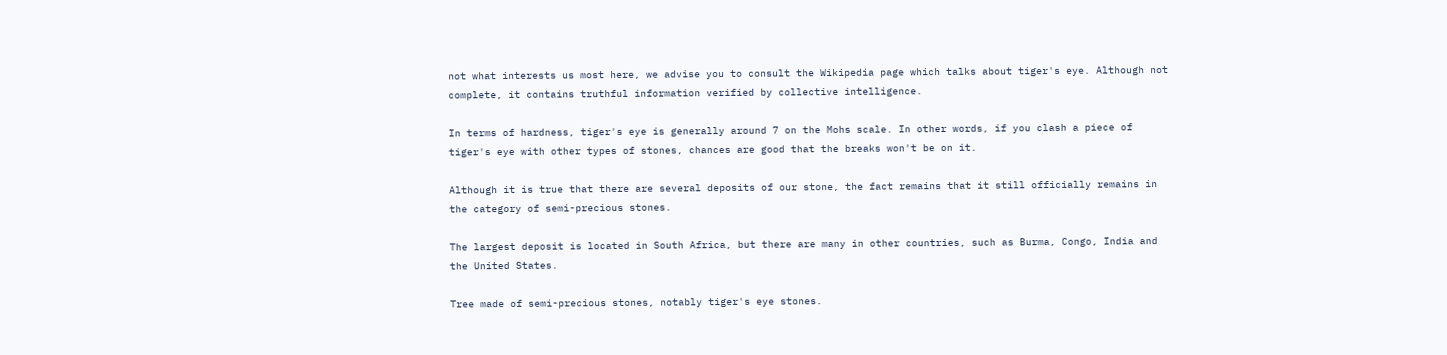not what interests us most here, we advise you to consult the Wikipedia page which talks about tiger's eye. Although not complete, it contains truthful information verified by collective intelligence.

In terms of hardness, tiger's eye is generally around 7 on the Mohs scale. In other words, if you clash a piece of tiger's eye with other types of stones, chances are good that the breaks won't be on it.

Although it is true that there are several deposits of our stone, the fact remains that it still officially remains in the category of semi-precious stones.

The largest deposit is located in South Africa, but there are many in other countries, such as Burma, Congo, India and the United States.

Tree made of semi-precious stones, notably tiger's eye stones.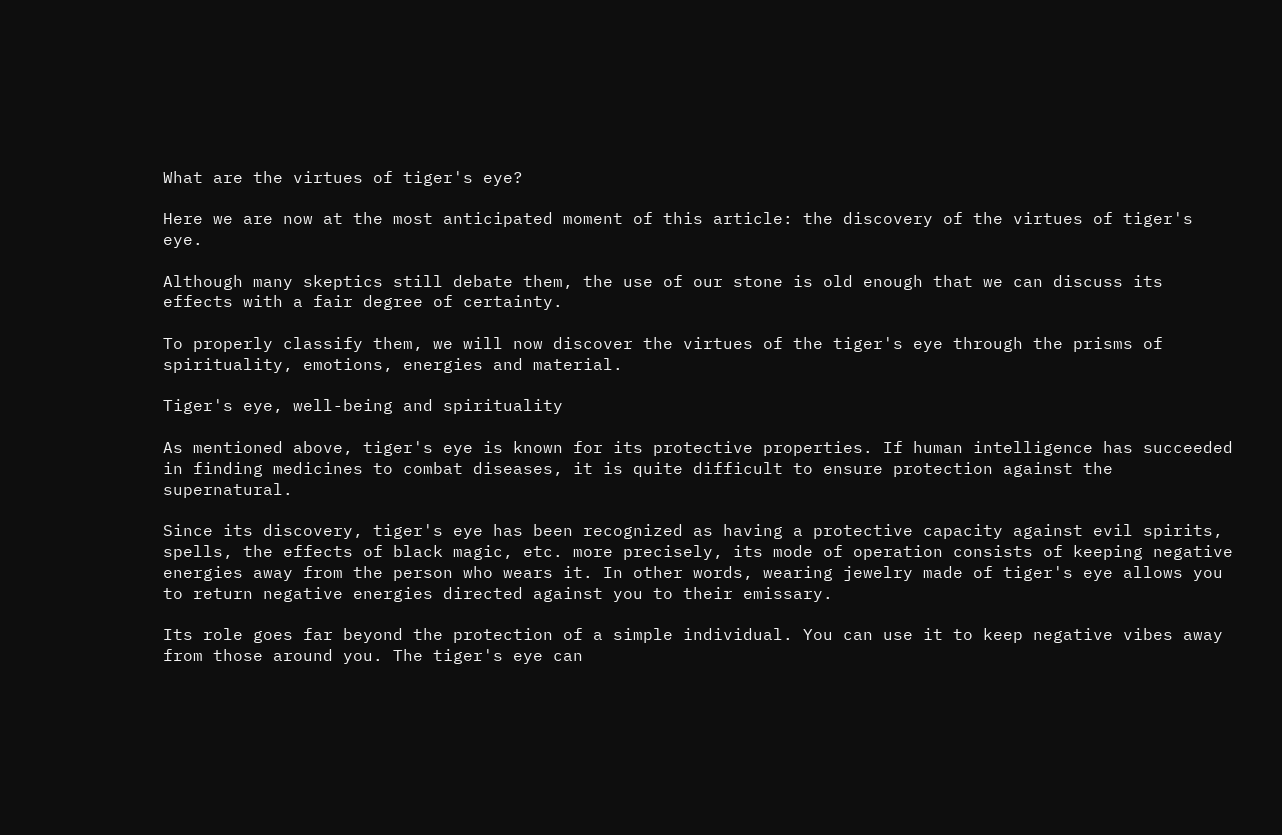What are the virtues of tiger's eye?

Here we are now at the most anticipated moment of this article: the discovery of the virtues of tiger's eye.

Although many skeptics still debate them, the use of our stone is old enough that we can discuss its effects with a fair degree of certainty.

To properly classify them, we will now discover the virtues of the tiger's eye through the prisms of spirituality, emotions, energies and material.

Tiger's eye, well-being and spirituality

As mentioned above, tiger's eye is known for its protective properties. If human intelligence has succeeded in finding medicines to combat diseases, it is quite difficult to ensure protection against the supernatural.

Since its discovery, tiger's eye has been recognized as having a protective capacity against evil spirits, spells, the effects of black magic, etc. more precisely, its mode of operation consists of keeping negative energies away from the person who wears it. In other words, wearing jewelry made of tiger's eye allows you to return negative energies directed against you to their emissary.

Its role goes far beyond the protection of a simple individual. You can use it to keep negative vibes away from those around you. The tiger's eye can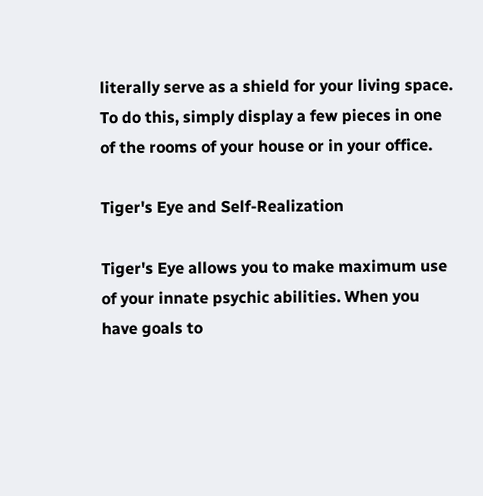literally serve as a shield for your living space. To do this, simply display a few pieces in one of the rooms of your house or in your office.

Tiger's Eye and Self-Realization

Tiger's Eye allows you to make maximum use of your innate psychic abilities. When you have goals to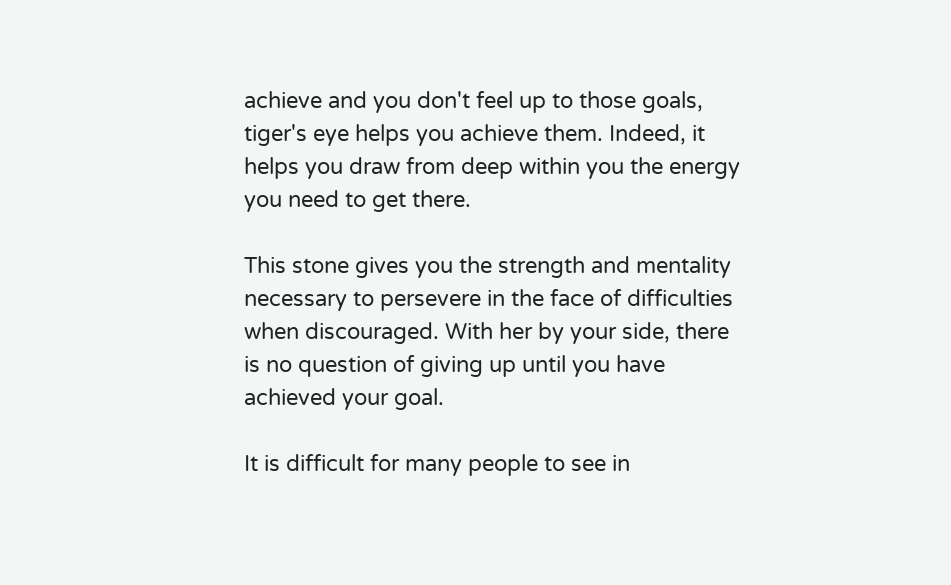achieve and you don't feel up to those goals, tiger's eye helps you achieve them. Indeed, it helps you draw from deep within you the energy you need to get there.

This stone gives you the strength and mentality necessary to persevere in the face of difficulties when discouraged. With her by your side, there is no question of giving up until you have achieved your goal.

It is difficult for many people to see in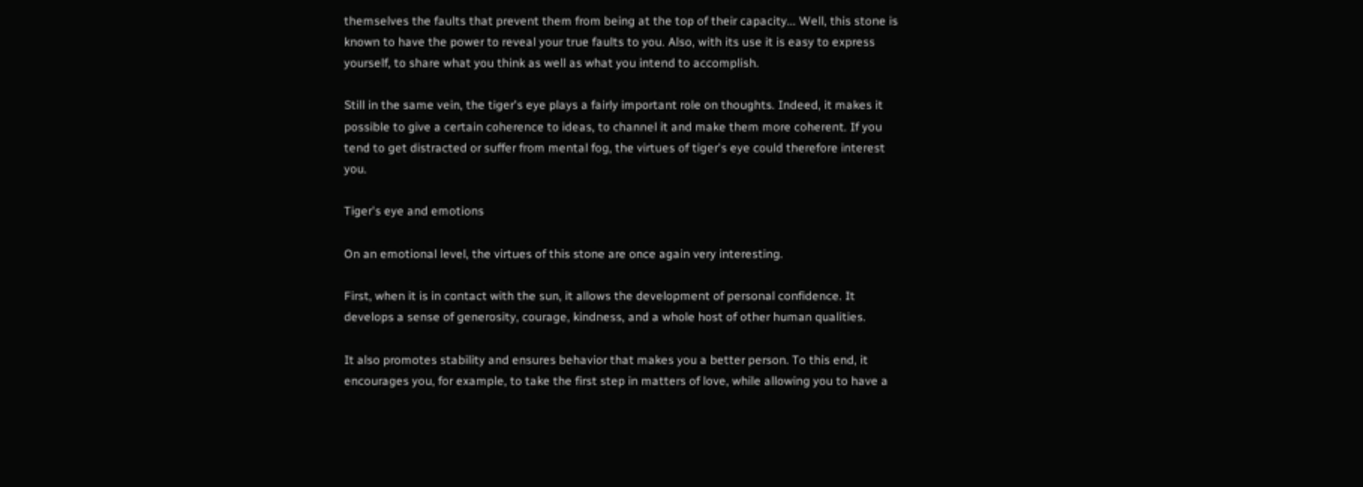themselves the faults that prevent them from being at the top of their capacity... Well, this stone is known to have the power to reveal your true faults to you. Also, with its use it is easy to express yourself, to share what you think as well as what you intend to accomplish.

Still in the same vein, the tiger's eye plays a fairly important role on thoughts. Indeed, it makes it possible to give a certain coherence to ideas, to channel it and make them more coherent. If you tend to get distracted or suffer from mental fog, the virtues of tiger's eye could therefore interest you.

Tiger's eye and emotions

On an emotional level, the virtues of this stone are once again very interesting.

First, when it is in contact with the sun, it allows the development of personal confidence. It develops a sense of generosity, courage, kindness, and a whole host of other human qualities.

It also promotes stability and ensures behavior that makes you a better person. To this end, it encourages you, for example, to take the first step in matters of love, while allowing you to have a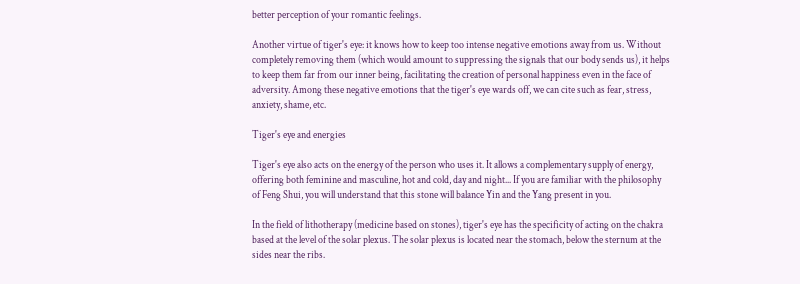better perception of your romantic feelings.

Another virtue of tiger's eye: it knows how to keep too intense negative emotions away from us. Without completely removing them (which would amount to suppressing the signals that our body sends us), it helps to keep them far from our inner being, facilitating the creation of personal happiness even in the face of adversity. Among these negative emotions that the tiger's eye wards off, we can cite such as fear, stress, anxiety, shame, etc.

Tiger's eye and energies

Tiger's eye also acts on the energy of the person who uses it. It allows a complementary supply of energy, offering both feminine and masculine, hot and cold, day and night... If you are familiar with the philosophy of Feng Shui, you will understand that this stone will balance Yin and the Yang present in you.

In the field of lithotherapy (medicine based on stones), tiger's eye has the specificity of acting on the chakra based at the level of the solar plexus. The solar plexus is located near the stomach, below the sternum at the sides near the ribs.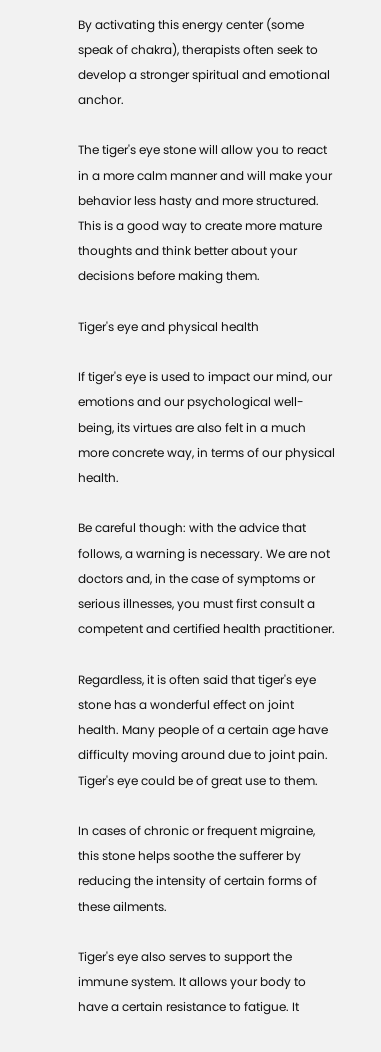By activating this energy center (some speak of chakra), therapists often seek to develop a stronger spiritual and emotional anchor.

The tiger's eye stone will allow you to react in a more calm manner and will make your behavior less hasty and more structured. This is a good way to create more mature thoughts and think better about your decisions before making them.

Tiger's eye and physical health

If tiger's eye is used to impact our mind, our emotions and our psychological well-being, its virtues are also felt in a much more concrete way, in terms of our physical health.

Be careful though: with the advice that follows, a warning is necessary. We are not doctors and, in the case of symptoms or serious illnesses, you must first consult a competent and certified health practitioner.

Regardless, it is often said that tiger's eye stone has a wonderful effect on joint health. Many people of a certain age have difficulty moving around due to joint pain. Tiger's eye could be of great use to them.

In cases of chronic or frequent migraine, this stone helps soothe the sufferer by reducing the intensity of certain forms of these ailments.

Tiger's eye also serves to support the immune system. It allows your body to have a certain resistance to fatigue. It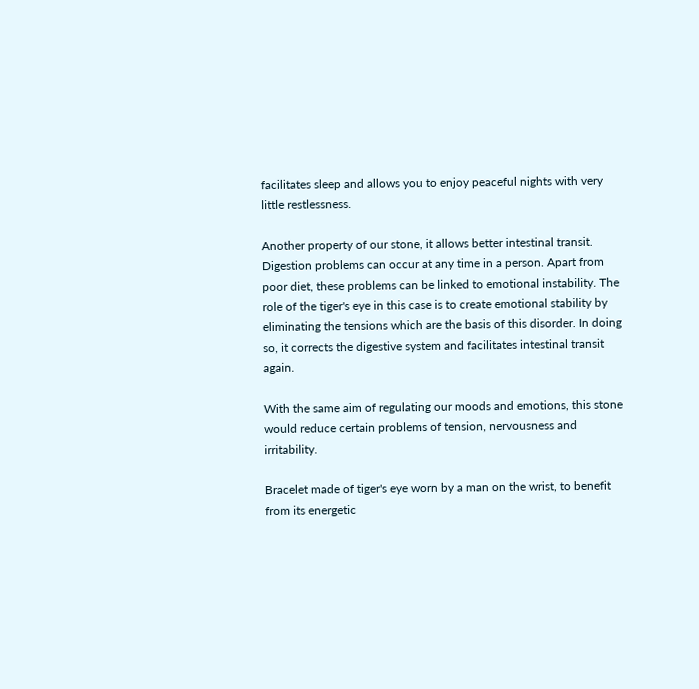facilitates sleep and allows you to enjoy peaceful nights with very little restlessness.

Another property of our stone, it allows better intestinal transit. Digestion problems can occur at any time in a person. Apart from poor diet, these problems can be linked to emotional instability. The role of the tiger's eye in this case is to create emotional stability by eliminating the tensions which are the basis of this disorder. In doing so, it corrects the digestive system and facilitates intestinal transit again.

With the same aim of regulating our moods and emotions, this stone would reduce certain problems of tension, nervousness and irritability.

Bracelet made of tiger's eye worn by a man on the wrist, to benefit from its energetic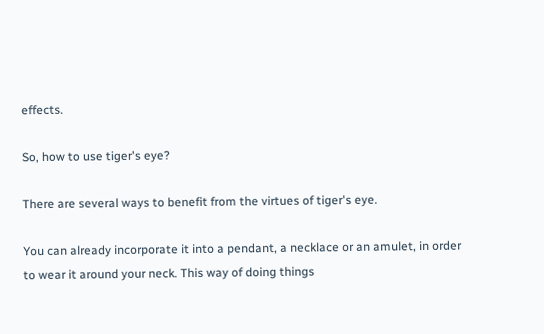effects.

So, how to use tiger's eye?

There are several ways to benefit from the virtues of tiger's eye.

You can already incorporate it into a pendant, a necklace or an amulet, in order to wear it around your neck. This way of doing things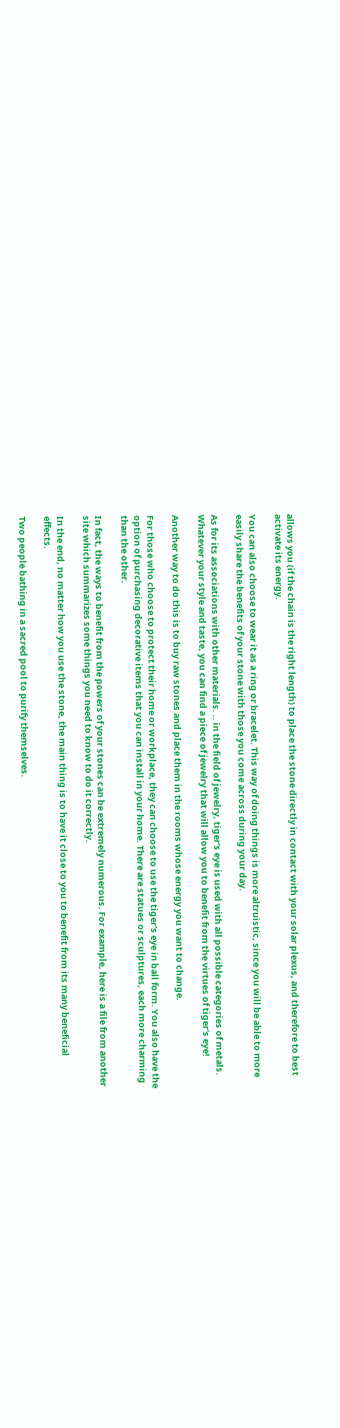allows you (if the chain is the right length) to place the stone directly in contact with your solar plexus, and therefore to best activate its energy.

You can also choose to wear it as a ring or bracelet. This way of doing things is more altruistic, since you will be able to more easily share the benefits of your stone with those you come across during your day.

As for its associations with other materials. .. in the field of jewelry, tiger's eye is used with all possible categories of metals. Whatever your style and taste, you can find a piece of jewelry that will allow you to benefit from the virtues of tiger's eye!

Another way to do this is to buy raw stones and place them in the rooms whose energy you want to change.

For those who choose to protect their home or workplace, they can choose to use the tiger's eye in ball form. You also have the option of purchasing decorative items that you can install in your home. There are statues or sculptures, each more charming than the other.

In fact, the ways to benefit from the powers of your stones can be extremely numerous. For example, here is a file from another site which summarizes some things you need to know to do it correctly.

In the end, no matter how you use the stone, the main thing is to have it close to you to benefit from its many beneficial effects.

Two people bathing in a sacred pool to purify themselves.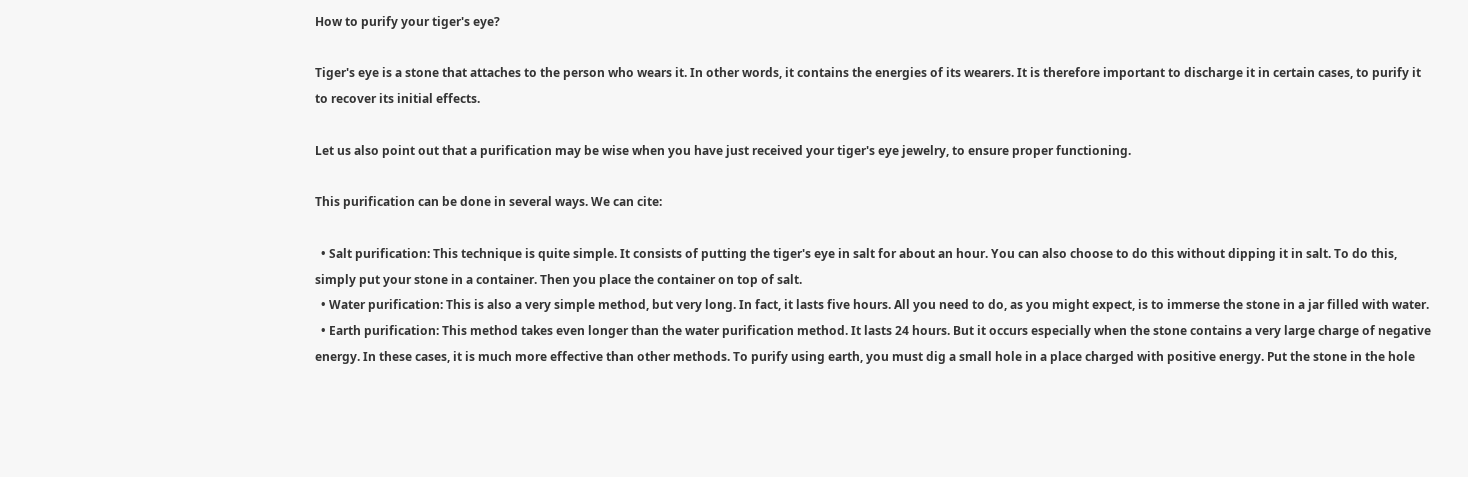How to purify your tiger's eye?

Tiger's eye is a stone that attaches to the person who wears it. In other words, it contains the energies of its wearers. It is therefore important to discharge it in certain cases, to purify it to recover its initial effects.

Let us also point out that a purification may be wise when you have just received your tiger's eye jewelry, to ensure proper functioning.

This purification can be done in several ways. We can cite:

  • Salt purification: This technique is quite simple. It consists of putting the tiger's eye in salt for about an hour. You can also choose to do this without dipping it in salt. To do this, simply put your stone in a container. Then you place the container on top of salt.
  • Water purification: This is also a very simple method, but very long. In fact, it lasts five hours. All you need to do, as you might expect, is to immerse the stone in a jar filled with water.
  • Earth purification: This method takes even longer than the water purification method. It lasts 24 hours. But it occurs especially when the stone contains a very large charge of negative energy. In these cases, it is much more effective than other methods. To purify using earth, you must dig a small hole in a place charged with positive energy. Put the stone in the hole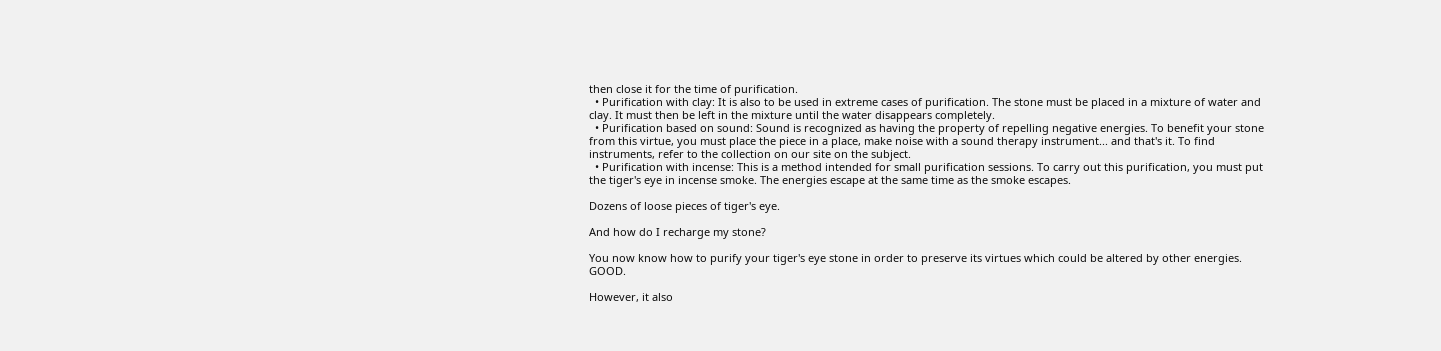then close it for the time of purification.
  • Purification with clay: It is also to be used in extreme cases of purification. The stone must be placed in a mixture of water and clay. It must then be left in the mixture until the water disappears completely.
  • Purification based on sound: Sound is recognized as having the property of repelling negative energies. To benefit your stone from this virtue, you must place the piece in a place, make noise with a sound therapy instrument... and that's it. To find instruments, refer to the collection on our site on the subject.
  • Purification with incense: This is a method intended for small purification sessions. To carry out this purification, you must put the tiger's eye in incense smoke. The energies escape at the same time as the smoke escapes.

Dozens of loose pieces of tiger's eye.

And how do I recharge my stone?

You now know how to purify your tiger's eye stone in order to preserve its virtues which could be altered by other energies. GOOD.

However, it also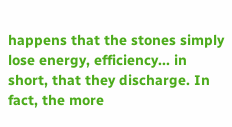happens that the stones simply lose energy, efficiency... in short, that they discharge. In fact, the more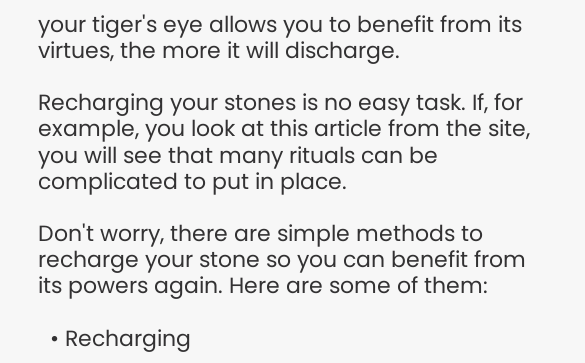your tiger's eye allows you to benefit from its virtues, the more it will discharge.

Recharging your stones is no easy task. If, for example, you look at this article from the site, you will see that many rituals can be complicated to put in place.

Don't worry, there are simple methods to recharge your stone so you can benefit from its powers again. Here are some of them:

  • Recharging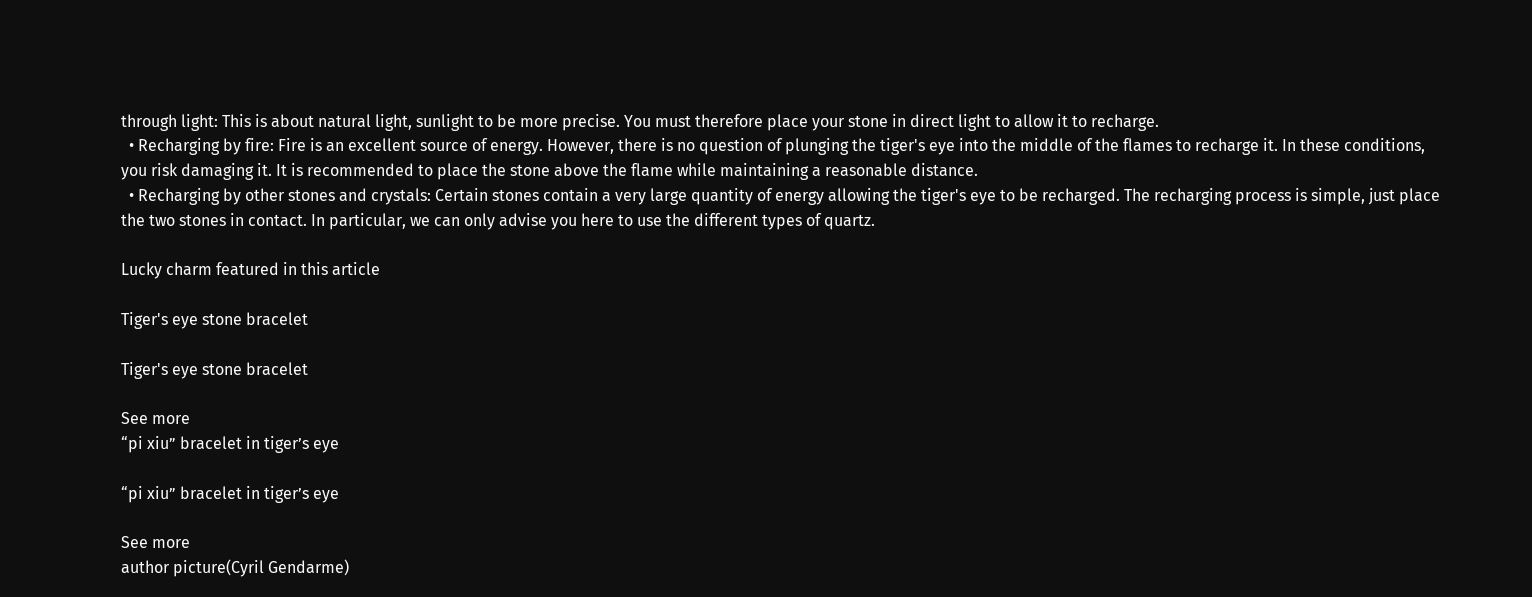through light: This is about natural light, sunlight to be more precise. You must therefore place your stone in direct light to allow it to recharge.
  • Recharging by fire: Fire is an excellent source of energy. However, there is no question of plunging the tiger's eye into the middle of the flames to recharge it. In these conditions, you risk damaging it. It is recommended to place the stone above the flame while maintaining a reasonable distance.
  • Recharging by other stones and crystals: Certain stones contain a very large quantity of energy allowing the tiger's eye to be recharged. The recharging process is simple, just place the two stones in contact. In particular, we can only advise you here to use the different types of quartz.

Lucky charm featured in this article

Tiger's eye stone bracelet

Tiger's eye stone bracelet

See more
“pi xiu” bracelet in tiger’s eye

“pi xiu” bracelet in tiger’s eye

See more
author picture(Cyril Gendarme)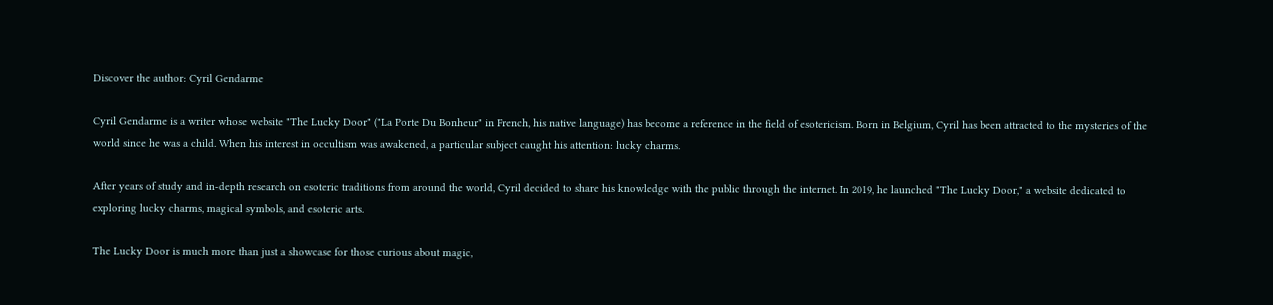Discover the author: Cyril Gendarme

Cyril Gendarme is a writer whose website "The Lucky Door" ("La Porte Du Bonheur" in French, his native language) has become a reference in the field of esotericism. Born in Belgium, Cyril has been attracted to the mysteries of the world since he was a child. When his interest in occultism was awakened, a particular subject caught his attention: lucky charms.

After years of study and in-depth research on esoteric traditions from around the world, Cyril decided to share his knowledge with the public through the internet. In 2019, he launched "The Lucky Door," a website dedicated to exploring lucky charms, magical symbols, and esoteric arts.

The Lucky Door is much more than just a showcase for those curious about magic,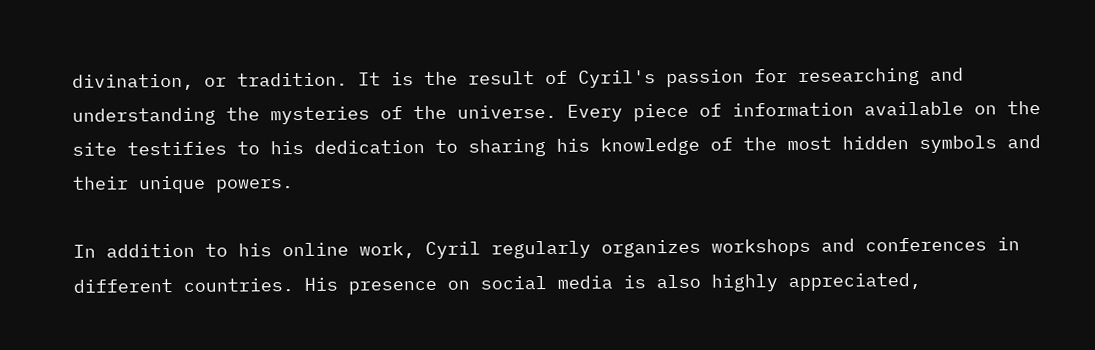divination, or tradition. It is the result of Cyril's passion for researching and understanding the mysteries of the universe. Every piece of information available on the site testifies to his dedication to sharing his knowledge of the most hidden symbols and their unique powers.

In addition to his online work, Cyril regularly organizes workshops and conferences in different countries. His presence on social media is also highly appreciated,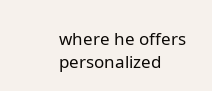where he offers personalized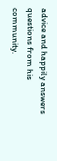advice and happily answers questions from his community.